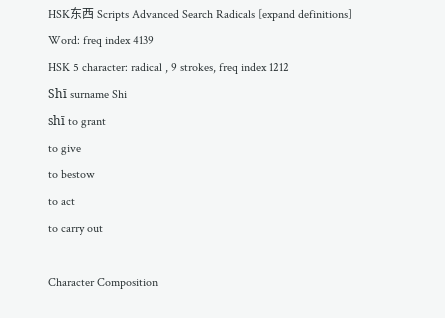HSK东西 Scripts Advanced Search Radicals [expand definitions]
Word: freq index 4139
HSK 5 character: radical , 9 strokes, freq index 1212
Shī surname Shi
shī to grant
to give
to bestow
to act
to carry out

Character Composition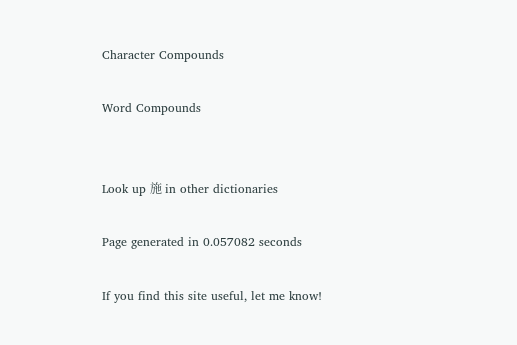Character Compounds

Word Compounds


Look up 施 in other dictionaries

Page generated in 0.057082 seconds

If you find this site useful, let me know!